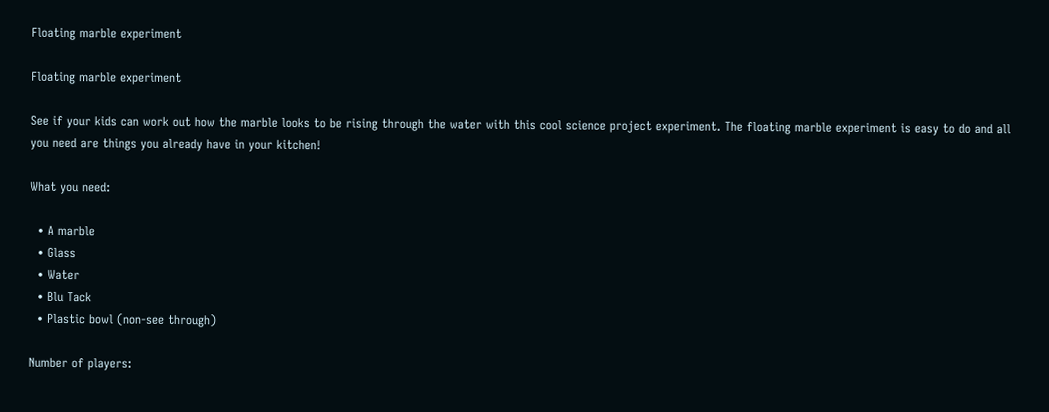Floating marble experiment

Floating marble experiment

See if your kids can work out how the marble looks to be rising through the water with this cool science project experiment. The floating marble experiment is easy to do and all you need are things you already have in your kitchen!

What you need:

  • A marble
  • Glass
  • Water
  • Blu Tack
  • Plastic bowl (non-see through)

Number of players: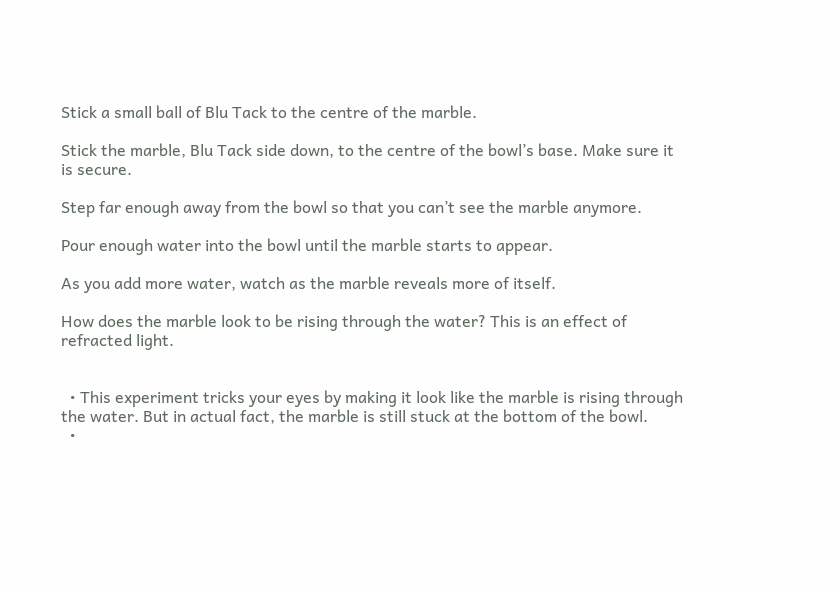Stick a small ball of Blu Tack to the centre of the marble.

Stick the marble, Blu Tack side down, to the centre of the bowl’s base. Make sure it is secure.

Step far enough away from the bowl so that you can’t see the marble anymore.

Pour enough water into the bowl until the marble starts to appear.

As you add more water, watch as the marble reveals more of itself.

How does the marble look to be rising through the water? This is an effect of refracted light.


  • This experiment tricks your eyes by making it look like the marble is rising through the water. But in actual fact, the marble is still stuck at the bottom of the bowl.
  •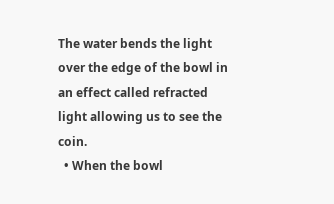The water bends the light over the edge of the bowl in an effect called refracted light allowing us to see the coin.
  • When the bowl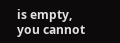is empty, you cannot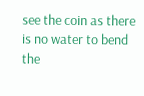see the coin as there is no water to bend the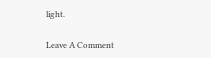light.

Leave A Comment